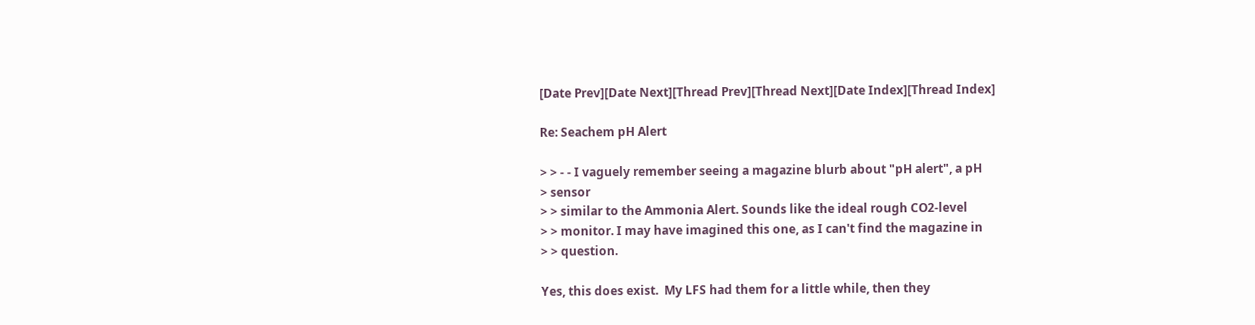[Date Prev][Date Next][Thread Prev][Thread Next][Date Index][Thread Index]

Re: Seachem pH Alert

> > - - I vaguely remember seeing a magazine blurb about "pH alert", a pH
> sensor
> > similar to the Ammonia Alert. Sounds like the ideal rough CO2-level
> > monitor. I may have imagined this one, as I can't find the magazine in
> > question.

Yes, this does exist.  My LFS had them for a little while, then they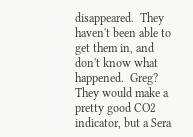disappeared.  They haven't been able to get them in, and don't know what
happened.  Greg?  They would make a pretty good CO2 indicator, but a Sera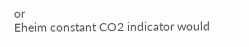or
Eheim constant CO2 indicator would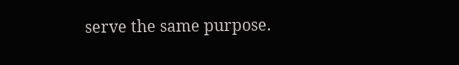serve the same purpose.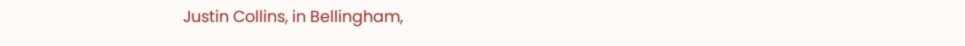Justin Collins, in Bellingham,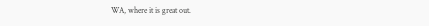WA, where it is great out.